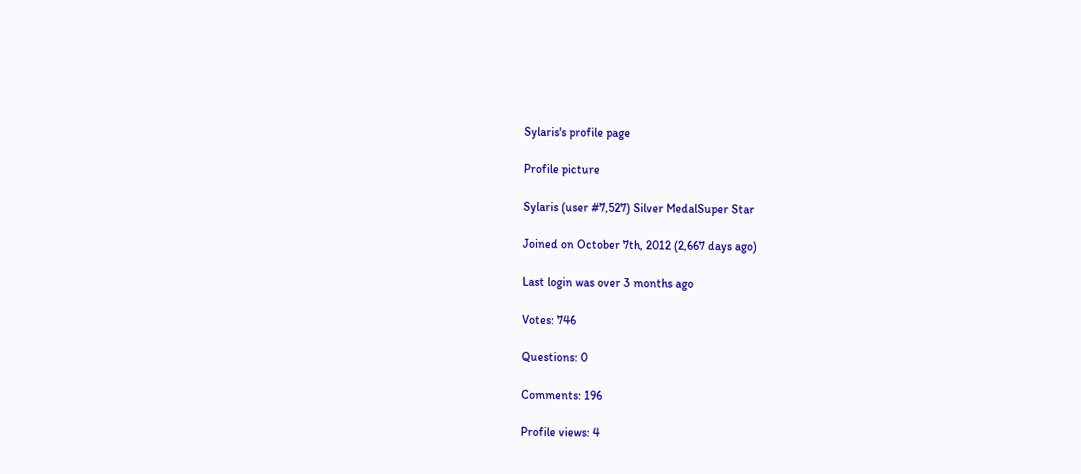Sylaris's profile page

Profile picture

Sylaris (user #7,527) Silver MedalSuper Star

Joined on October 7th, 2012 (2,667 days ago)

Last login was over 3 months ago

Votes: 746

Questions: 0

Comments: 196

Profile views: 4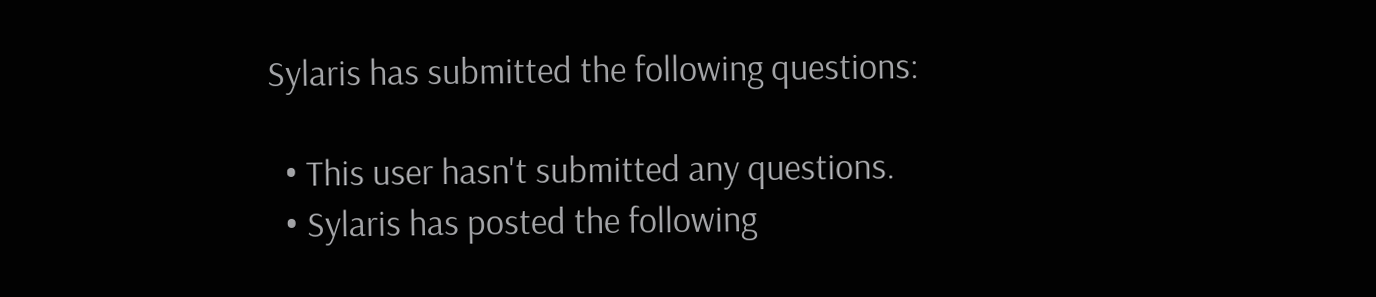Sylaris has submitted the following questions:

  • This user hasn't submitted any questions.
  • Sylaris has posted the following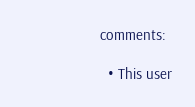comments:

  • This user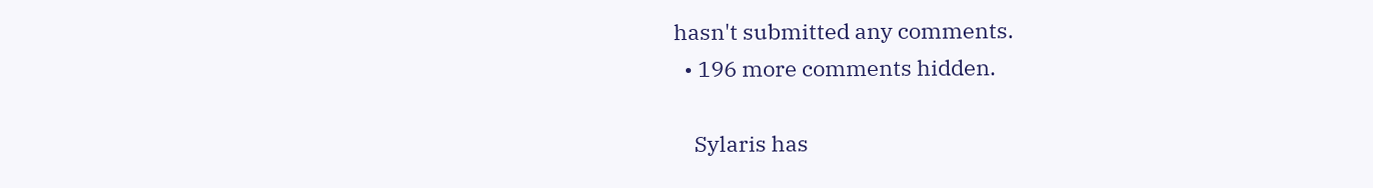hasn't submitted any comments.
  • 196 more comments hidden.

    Sylaris has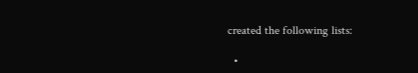created the following lists:

  •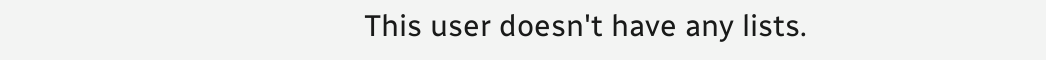This user doesn't have any lists.